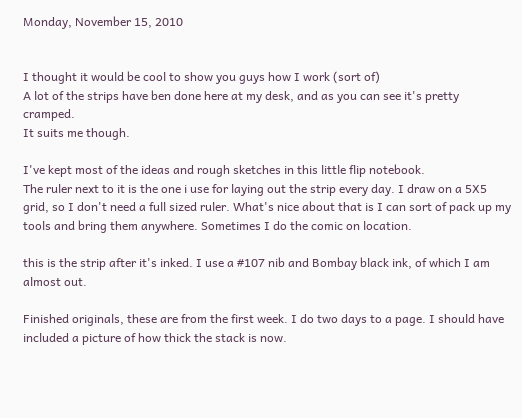Monday, November 15, 2010


I thought it would be cool to show you guys how I work (sort of)
A lot of the strips have ben done here at my desk, and as you can see it's pretty cramped.
It suits me though.

I've kept most of the ideas and rough sketches in this little flip notebook.
The ruler next to it is the one i use for laying out the strip every day. I draw on a 5X5 grid, so I don't need a full sized ruler. What's nice about that is I can sort of pack up my tools and bring them anywhere. Sometimes I do the comic on location.

this is the strip after it's inked. I use a #107 nib and Bombay black ink, of which I am almost out.

Finished originals, these are from the first week. I do two days to a page. I should have included a picture of how thick the stack is now.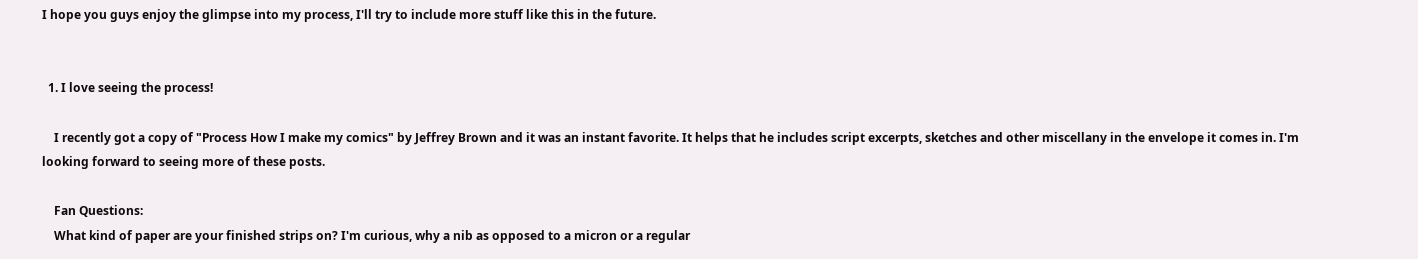I hope you guys enjoy the glimpse into my process, I'll try to include more stuff like this in the future.


  1. I love seeing the process!

    I recently got a copy of "Process How I make my comics" by Jeffrey Brown and it was an instant favorite. It helps that he includes script excerpts, sketches and other miscellany in the envelope it comes in. I'm looking forward to seeing more of these posts.

    Fan Questions:
    What kind of paper are your finished strips on? I'm curious, why a nib as opposed to a micron or a regular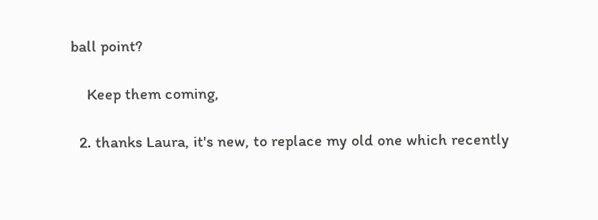ball point?

    Keep them coming,

  2. thanks Laura, it's new, to replace my old one which recently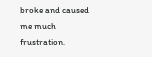broke and caused me much frustration.